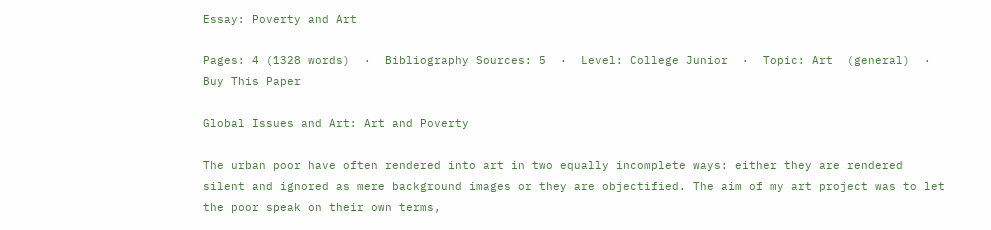Essay: Poverty and Art

Pages: 4 (1328 words)  ·  Bibliography Sources: 5  ·  Level: College Junior  ·  Topic: Art  (general)  ·  Buy This Paper

Global Issues and Art: Art and Poverty

The urban poor have often rendered into art in two equally incomplete ways: either they are rendered silent and ignored as mere background images or they are objectified. The aim of my art project was to let the poor speak on their own terms,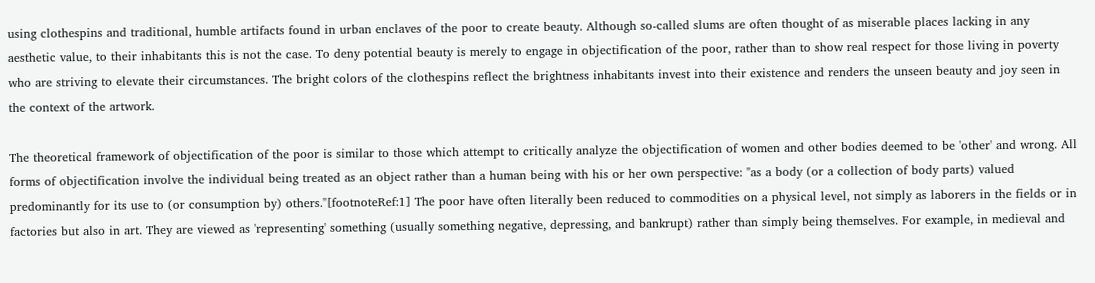using clothespins and traditional, humble artifacts found in urban enclaves of the poor to create beauty. Although so-called slums are often thought of as miserable places lacking in any aesthetic value, to their inhabitants this is not the case. To deny potential beauty is merely to engage in objectification of the poor, rather than to show real respect for those living in poverty who are striving to elevate their circumstances. The bright colors of the clothespins reflect the brightness inhabitants invest into their existence and renders the unseen beauty and joy seen in the context of the artwork.

The theoretical framework of objectification of the poor is similar to those which attempt to critically analyze the objectification of women and other bodies deemed to be 'other' and wrong. All forms of objectification involve the individual being treated as an object rather than a human being with his or her own perspective: "as a body (or a collection of body parts) valued predominantly for its use to (or consumption by) others."[footnoteRef:1] The poor have often literally been reduced to commodities on a physical level, not simply as laborers in the fields or in factories but also in art. They are viewed as 'representing' something (usually something negative, depressing, and bankrupt) rather than simply being themselves. For example, in medieval and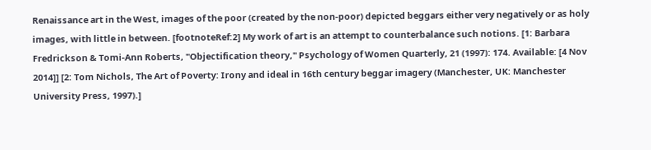Renaissance art in the West, images of the poor (created by the non-poor) depicted beggars either very negatively or as holy images, with little in between. [footnoteRef:2] My work of art is an attempt to counterbalance such notions. [1: Barbara Fredrickson & Tomi-Ann Roberts, "Objectification theory," Psychology of Women Quarterly, 21 (1997): 174. Available: [4 Nov 2014]] [2: Tom Nichols, The Art of Poverty: Irony and ideal in 16th century beggar imagery (Manchester, UK: Manchester University Press, 1997).]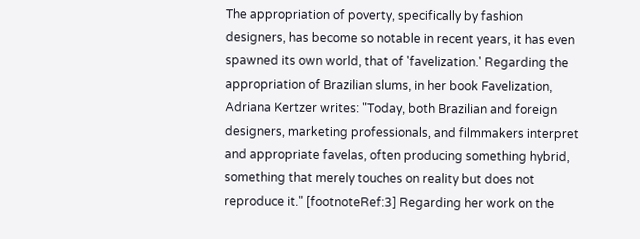The appropriation of poverty, specifically by fashion designers, has become so notable in recent years, it has even spawned its own world, that of 'favelization.' Regarding the appropriation of Brazilian slums, in her book Favelization, Adriana Kertzer writes: "Today, both Brazilian and foreign designers, marketing professionals, and filmmakers interpret and appropriate favelas, often producing something hybrid, something that merely touches on reality but does not reproduce it." [footnoteRef:3] Regarding her work on the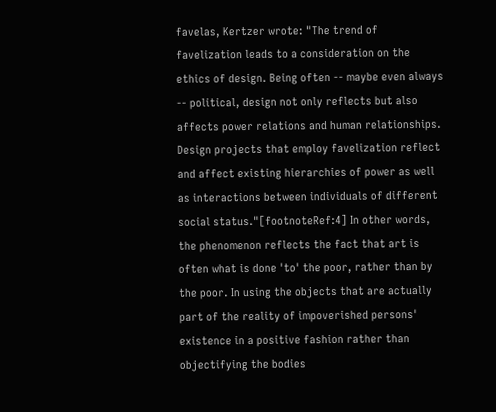favelas, Kertzer wrote: "The trend of favelization leads to a consideration on the ethics of design. Being often -- maybe even always -- political, design not only reflects but also affects power relations and human relationships. Design projects that employ favelization reflect and affect existing hierarchies of power as well as interactions between individuals of different social status."[footnoteRef:4] In other words, the phenomenon reflects the fact that art is often what is done 'to' the poor, rather than by the poor. In using the objects that are actually part of the reality of impoverished persons' existence in a positive fashion rather than objectifying the bodies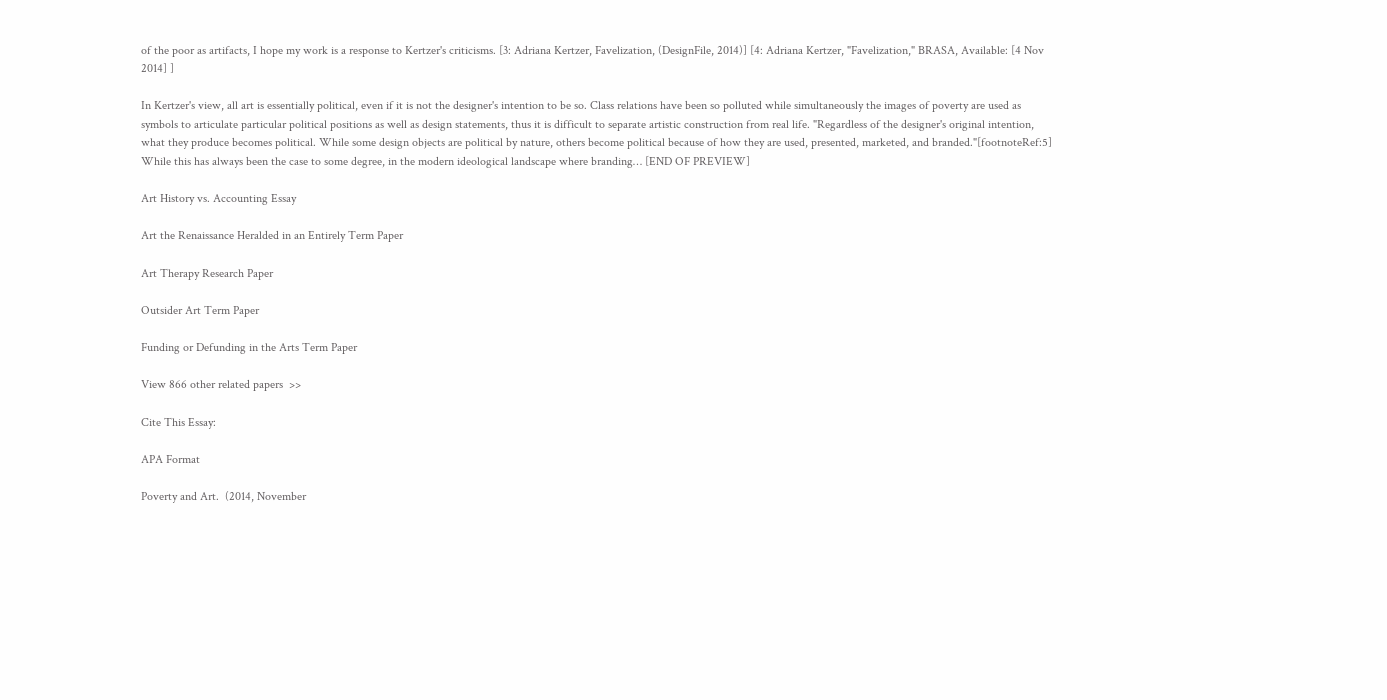of the poor as artifacts, I hope my work is a response to Kertzer's criticisms. [3: Adriana Kertzer, Favelization, (DesignFile, 2014)] [4: Adriana Kertzer, "Favelization," BRASA, Available: [4 Nov 2014] ]

In Kertzer's view, all art is essentially political, even if it is not the designer's intention to be so. Class relations have been so polluted while simultaneously the images of poverty are used as symbols to articulate particular political positions as well as design statements, thus it is difficult to separate artistic construction from real life. "Regardless of the designer's original intention, what they produce becomes political. While some design objects are political by nature, others become political because of how they are used, presented, marketed, and branded."[footnoteRef:5] While this has always been the case to some degree, in the modern ideological landscape where branding… [END OF PREVIEW]

Art History vs. Accounting Essay

Art the Renaissance Heralded in an Entirely Term Paper

Art Therapy Research Paper

Outsider Art Term Paper

Funding or Defunding in the Arts Term Paper

View 866 other related papers  >>

Cite This Essay:

APA Format

Poverty and Art.  (2014, November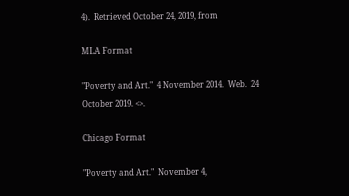4).  Retrieved October 24, 2019, from

MLA Format

"Poverty and Art."  4 November 2014.  Web.  24 October 2019. <>.

Chicago Format

"Poverty and Art."  November 4,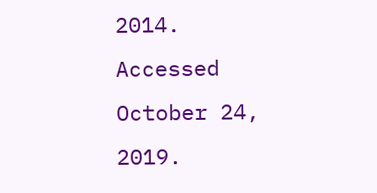2014.  Accessed October 24, 2019.